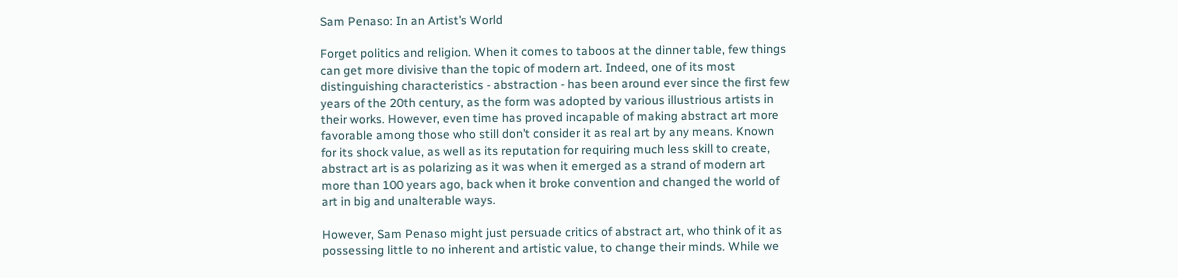Sam Penaso: In an Artist’s World

Forget politics and religion. When it comes to taboos at the dinner table, few things can get more divisive than the topic of modern art. Indeed, one of its most distinguishing characteristics - abstraction - has been around ever since the first few years of the 20th century, as the form was adopted by various illustrious artists in their works. However, even time has proved incapable of making abstract art more favorable among those who still don’t consider it as real art by any means. Known for its shock value, as well as its reputation for requiring much less skill to create, abstract art is as polarizing as it was when it emerged as a strand of modern art more than 100 years ago, back when it broke convention and changed the world of art in big and unalterable ways.

However, Sam Penaso might just persuade critics of abstract art, who think of it as possessing little to no inherent and artistic value, to change their minds. While we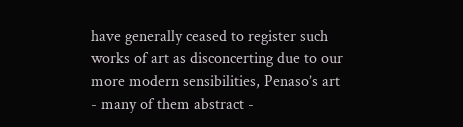have generally ceased to register such works of art as disconcerting due to our more modern sensibilities, Penaso’s art - many of them abstract -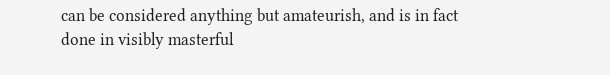can be considered anything but amateurish, and is in fact done in visibly masterful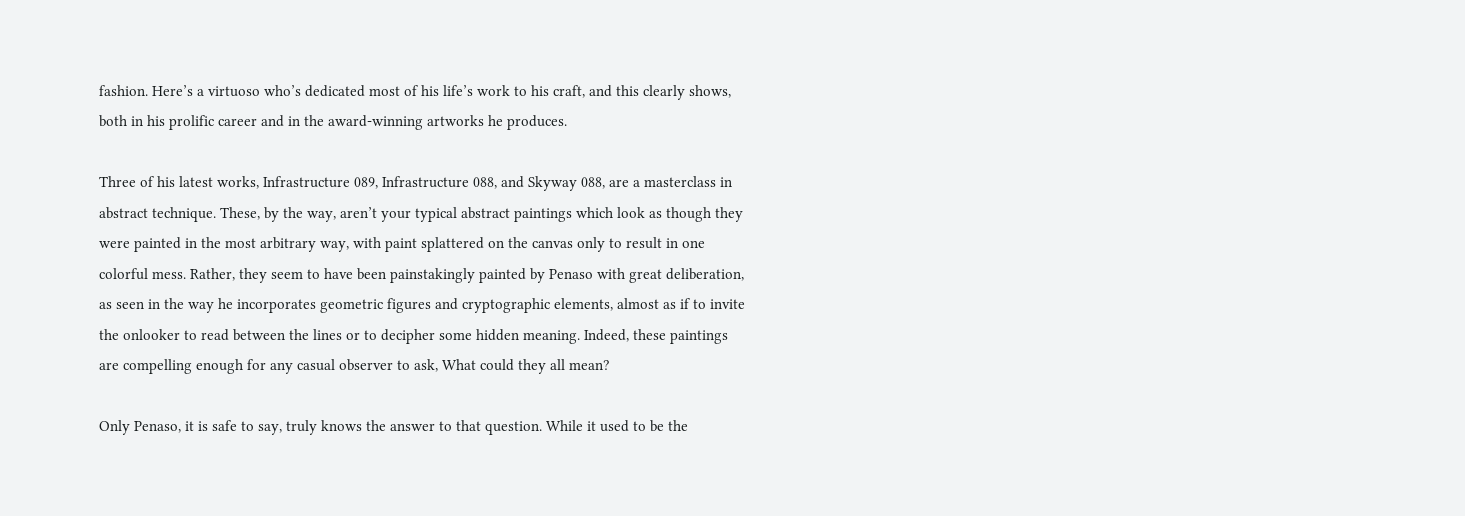fashion. Here’s a virtuoso who’s dedicated most of his life’s work to his craft, and this clearly shows, both in his prolific career and in the award-winning artworks he produces.

Three of his latest works, Infrastructure 089, Infrastructure 088, and Skyway 088, are a masterclass in abstract technique. These, by the way, aren’t your typical abstract paintings which look as though they were painted in the most arbitrary way, with paint splattered on the canvas only to result in one colorful mess. Rather, they seem to have been painstakingly painted by Penaso with great deliberation, as seen in the way he incorporates geometric figures and cryptographic elements, almost as if to invite the onlooker to read between the lines or to decipher some hidden meaning. Indeed, these paintings are compelling enough for any casual observer to ask, What could they all mean?

Only Penaso, it is safe to say, truly knows the answer to that question. While it used to be the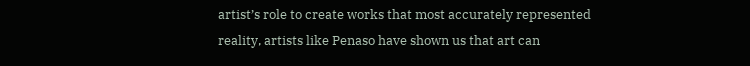artist’s role to create works that most accurately represented reality, artists like Penaso have shown us that art can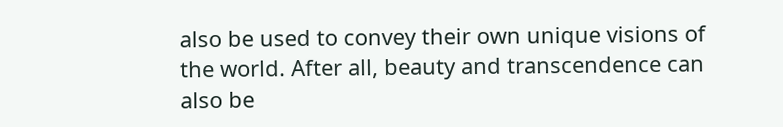also be used to convey their own unique visions of the world. After all, beauty and transcendence can also be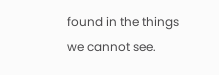found in the things we cannot see.